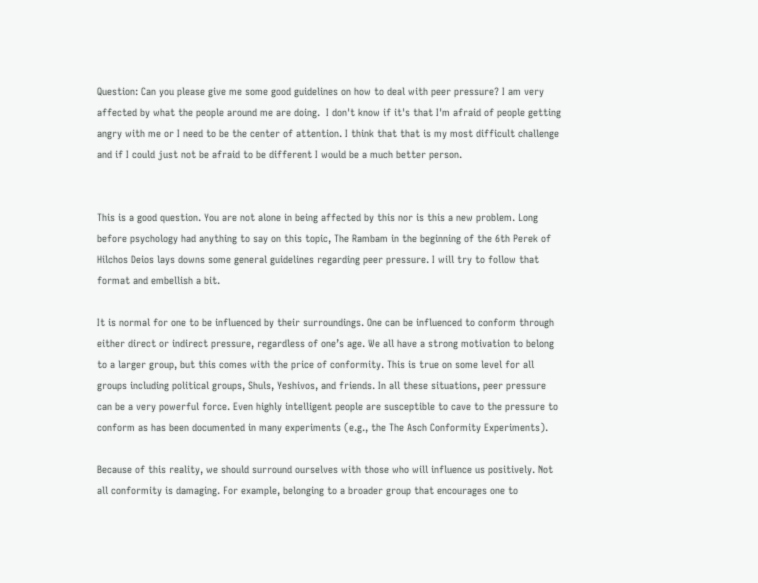Question: Can you please give me some good guidelines on how to deal with peer pressure? I am very affected by what the people around me are doing.  I don't know if it's that I'm afraid of people getting angry with me or I need to be the center of attention. I think that that is my most difficult challenge and if I could just not be afraid to be different I would be a much better person.


This is a good question. You are not alone in being affected by this nor is this a new problem. Long before psychology had anything to say on this topic, The Rambam in the beginning of the 6th Perek of Hilchos Deios lays downs some general guidelines regarding peer pressure. I will try to follow that format and embellish a bit.

It is normal for one to be influenced by their surroundings. One can be influenced to conform through either direct or indirect pressure, regardless of one’s age. We all have a strong motivation to belong to a larger group, but this comes with the price of conformity. This is true on some level for all groups including political groups, Shuls, Yeshivos, and friends. In all these situations, peer pressure can be a very powerful force. Even highly intelligent people are susceptible to cave to the pressure to conform as has been documented in many experiments (e.g., the The Asch Conformity Experiments).

Because of this reality, we should surround ourselves with those who will influence us positively. Not all conformity is damaging. For example, belonging to a broader group that encourages one to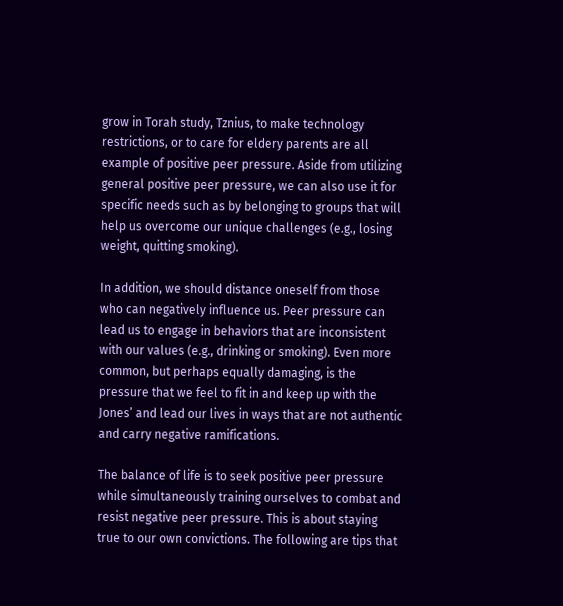grow in Torah study, Tznius, to make technology restrictions, or to care for eldery parents are all example of positive peer pressure. Aside from utilizing general positive peer pressure, we can also use it for specific needs such as by belonging to groups that will help us overcome our unique challenges (e.g., losing weight, quitting smoking).

In addition, we should distance oneself from those who can negatively influence us. Peer pressure can lead us to engage in behaviors that are inconsistent with our values (e.g., drinking or smoking). Even more common, but perhaps equally damaging, is the pressure that we feel to fit in and keep up with the Jones’ and lead our lives in ways that are not authentic and carry negative ramifications.

The balance of life is to seek positive peer pressure while simultaneously training ourselves to combat and resist negative peer pressure. This is about staying true to our own convictions. The following are tips that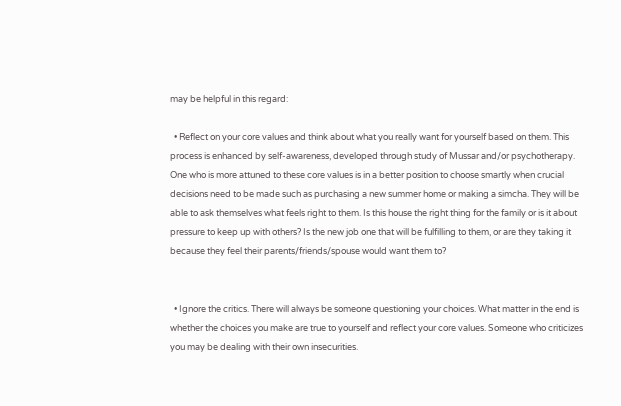may be helpful in this regard:

  • Reflect on your core values and think about what you really want for yourself based on them. This process is enhanced by self-awareness, developed through study of Mussar and/or psychotherapy. One who is more attuned to these core values is in a better position to choose smartly when crucial decisions need to be made such as purchasing a new summer home or making a simcha. They will be able to ask themselves what feels right to them. Is this house the right thing for the family or is it about pressure to keep up with others? Is the new job one that will be fulfilling to them, or are they taking it because they feel their parents/friends/spouse would want them to?


  • Ignore the critics. There will always be someone questioning your choices. What matter in the end is whether the choices you make are true to yourself and reflect your core values. Someone who criticizes you may be dealing with their own insecurities.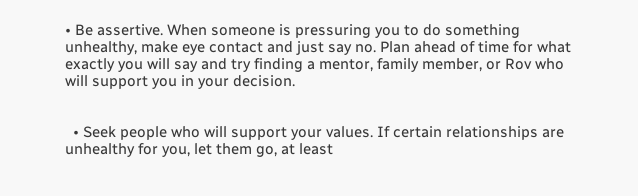• Be assertive. When someone is pressuring you to do something unhealthy, make eye contact and just say no. Plan ahead of time for what exactly you will say and try finding a mentor, family member, or Rov who will support you in your decision.


  • Seek people who will support your values. If certain relationships are unhealthy for you, let them go, at least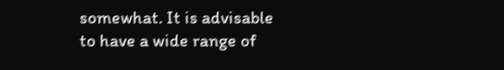somewhat. It is advisable to have a wide range of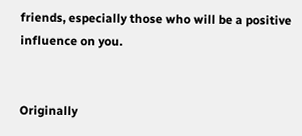friends, especially those who will be a positive influence on you.


Originally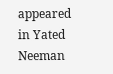appeared in Yated Neeman